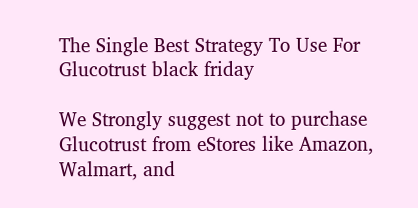The Single Best Strategy To Use For Glucotrust black friday

We Strongly suggest not to purchase Glucotrust from eStores like Amazon, Walmart, and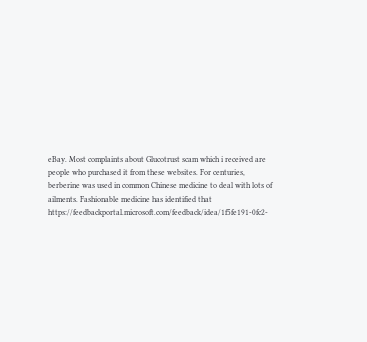eBay. Most complaints about Glucotrust scam which i received are people who purchased it from these websites. For centuries, berberine was used in common Chinese medicine to deal with lots of ailments. Fashionable medicine has identified that https://feedbackportal.microsoft.com/feedback/idea/1f5fe191-0fc2-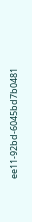ee11-92bd-6045bd7b0481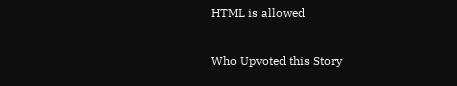HTML is allowed

Who Upvoted this Story